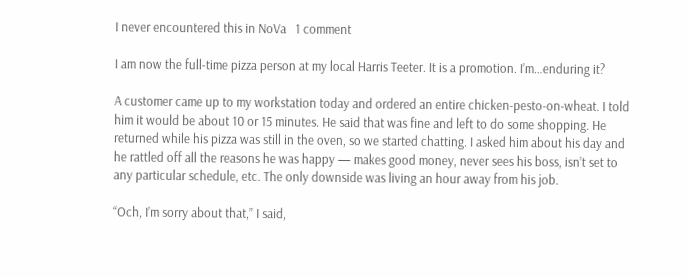I never encountered this in NoVa   1 comment

I am now the full-time pizza person at my local Harris Teeter. It is a promotion. I’m…enduring it?

A customer came up to my workstation today and ordered an entire chicken-pesto-on-wheat. I told him it would be about 10 or 15 minutes. He said that was fine and left to do some shopping. He returned while his pizza was still in the oven, so we started chatting. I asked him about his day and he rattled off all the reasons he was happy — makes good money, never sees his boss, isn’t set to any particular schedule, etc. The only downside was living an hour away from his job.

“Och, I’m sorry about that,” I said,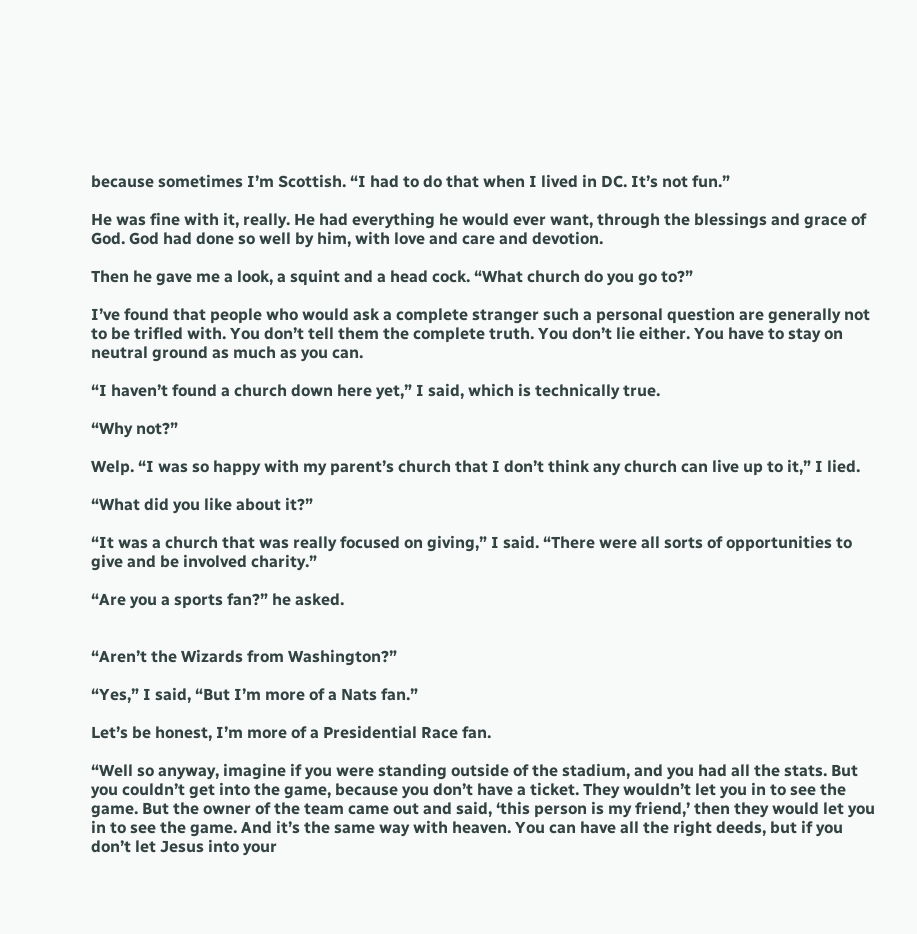because sometimes I’m Scottish. “I had to do that when I lived in DC. It’s not fun.”

He was fine with it, really. He had everything he would ever want, through the blessings and grace of God. God had done so well by him, with love and care and devotion.

Then he gave me a look, a squint and a head cock. “What church do you go to?”

I’ve found that people who would ask a complete stranger such a personal question are generally not to be trifled with. You don’t tell them the complete truth. You don’t lie either. You have to stay on neutral ground as much as you can.

“I haven’t found a church down here yet,” I said, which is technically true.

“Why not?”

Welp. “I was so happy with my parent’s church that I don’t think any church can live up to it,” I lied.

“What did you like about it?”

“It was a church that was really focused on giving,” I said. “There were all sorts of opportunities to give and be involved charity.”

“Are you a sports fan?” he asked.


“Aren’t the Wizards from Washington?”

“Yes,” I said, “But I’m more of a Nats fan.”

Let’s be honest, I’m more of a Presidential Race fan.

“Well so anyway, imagine if you were standing outside of the stadium, and you had all the stats. But you couldn’t get into the game, because you don’t have a ticket. They wouldn’t let you in to see the game. But the owner of the team came out and said, ‘this person is my friend,’ then they would let you in to see the game. And it’s the same way with heaven. You can have all the right deeds, but if you don’t let Jesus into your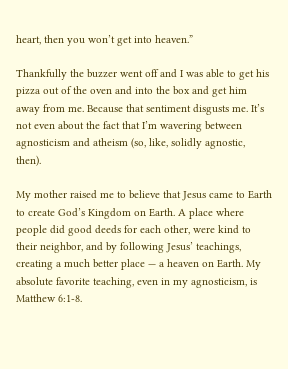heart, then you won’t get into heaven.”

Thankfully the buzzer went off and I was able to get his pizza out of the oven and into the box and get him away from me. Because that sentiment disgusts me. It’s not even about the fact that I’m wavering between agnosticism and atheism (so, like, solidly agnostic, then).

My mother raised me to believe that Jesus came to Earth to create God’s Kingdom on Earth. A place where people did good deeds for each other, were kind to their neighbor, and by following Jesus’ teachings, creating a much better place — a heaven on Earth. My absolute favorite teaching, even in my agnosticism, is Matthew 6:1-8.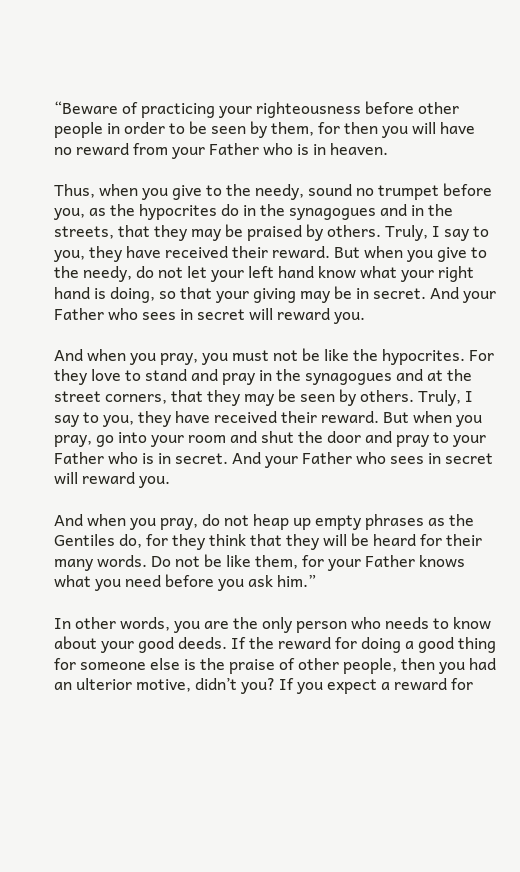“Beware of practicing your righteousness before other people in order to be seen by them, for then you will have no reward from your Father who is in heaven.

Thus, when you give to the needy, sound no trumpet before you, as the hypocrites do in the synagogues and in the streets, that they may be praised by others. Truly, I say to you, they have received their reward. But when you give to the needy, do not let your left hand know what your right hand is doing, so that your giving may be in secret. And your Father who sees in secret will reward you.

And when you pray, you must not be like the hypocrites. For they love to stand and pray in the synagogues and at the street corners, that they may be seen by others. Truly, I say to you, they have received their reward. But when you pray, go into your room and shut the door and pray to your Father who is in secret. And your Father who sees in secret will reward you.

And when you pray, do not heap up empty phrases as the Gentiles do, for they think that they will be heard for their many words. Do not be like them, for your Father knows what you need before you ask him.”

In other words, you are the only person who needs to know about your good deeds. If the reward for doing a good thing for someone else is the praise of other people, then you had an ulterior motive, didn’t you? If you expect a reward for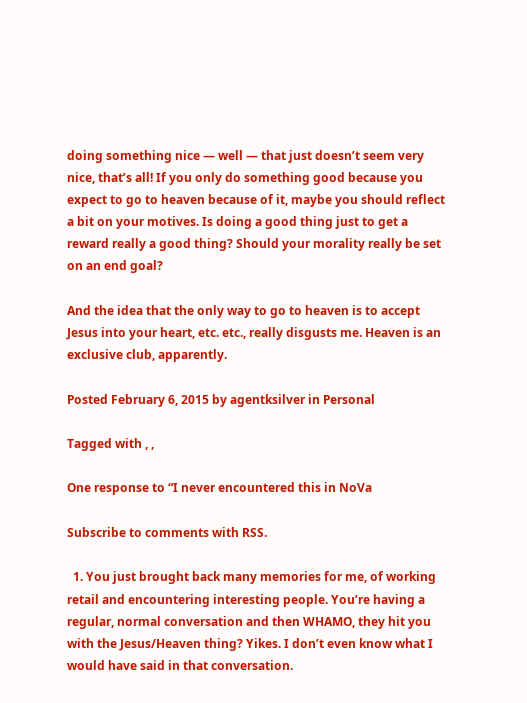doing something nice — well — that just doesn’t seem very nice, that’s all! If you only do something good because you expect to go to heaven because of it, maybe you should reflect a bit on your motives. Is doing a good thing just to get a reward really a good thing? Should your morality really be set on an end goal?

And the idea that the only way to go to heaven is to accept Jesus into your heart, etc. etc., really disgusts me. Heaven is an exclusive club, apparently.

Posted February 6, 2015 by agentksilver in Personal

Tagged with , ,

One response to “I never encountered this in NoVa

Subscribe to comments with RSS.

  1. You just brought back many memories for me, of working retail and encountering interesting people. You’re having a regular, normal conversation and then WHAMO, they hit you with the Jesus/Heaven thing? Yikes. I don’t even know what I would have said in that conversation.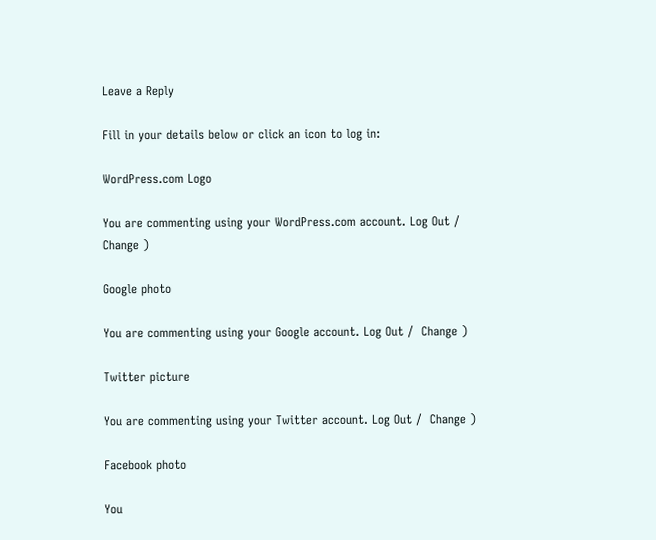Leave a Reply

Fill in your details below or click an icon to log in:

WordPress.com Logo

You are commenting using your WordPress.com account. Log Out /  Change )

Google photo

You are commenting using your Google account. Log Out /  Change )

Twitter picture

You are commenting using your Twitter account. Log Out /  Change )

Facebook photo

You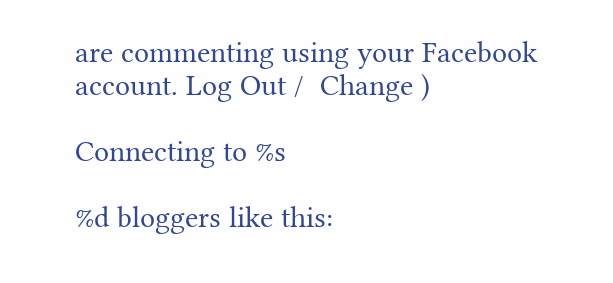are commenting using your Facebook account. Log Out /  Change )

Connecting to %s

%d bloggers like this: